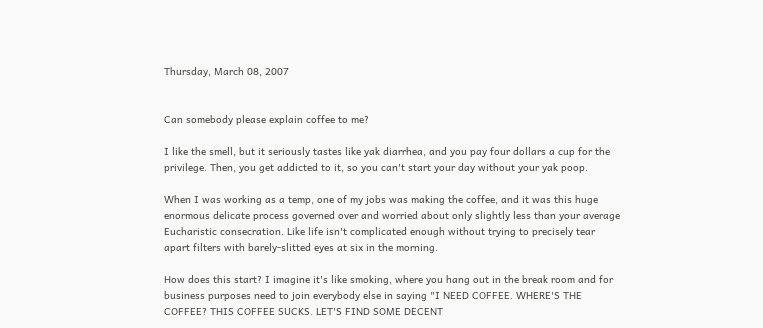Thursday, March 08, 2007


Can somebody please explain coffee to me?

I like the smell, but it seriously tastes like yak diarrhea, and you pay four dollars a cup for the privilege. Then, you get addicted to it, so you can't start your day without your yak poop.

When I was working as a temp, one of my jobs was making the coffee, and it was this huge enormous delicate process governed over and worried about only slightly less than your average Eucharistic consecration. Like life isn't complicated enough without trying to precisely tear apart filters with barely-slitted eyes at six in the morning.

How does this start? I imagine it's like smoking, where you hang out in the break room and for business purposes need to join everybody else in saying "I NEED COFFEE. WHERE'S THE COFFEE? THIS COFFEE SUCKS. LET'S FIND SOME DECENT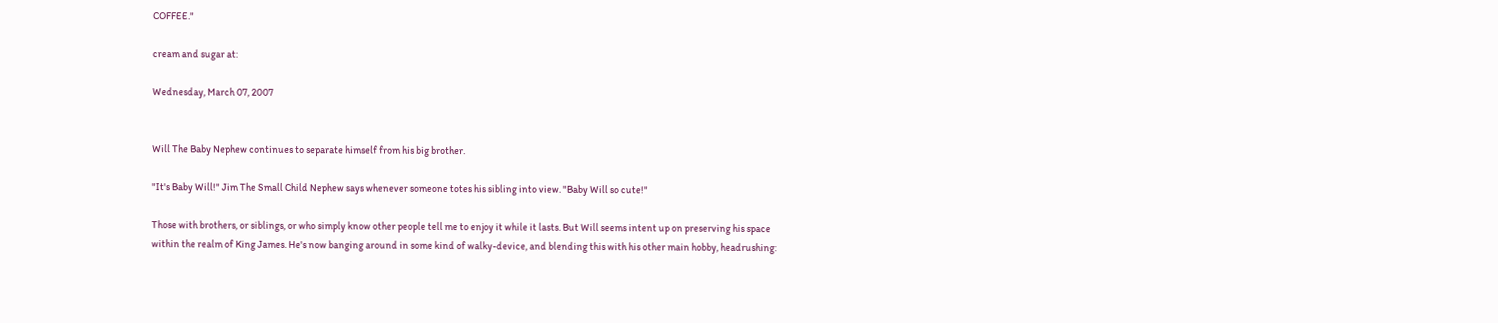COFFEE."

cream and sugar at:

Wednesday, March 07, 2007


Will The Baby Nephew continues to separate himself from his big brother.

"It's Baby Will!" Jim The Small Child Nephew says whenever someone totes his sibling into view. "Baby Will so cute!"

Those with brothers, or siblings, or who simply know other people tell me to enjoy it while it lasts. But Will seems intent up on preserving his space within the realm of King James. He's now banging around in some kind of walky-device, and blending this with his other main hobby, headrushing: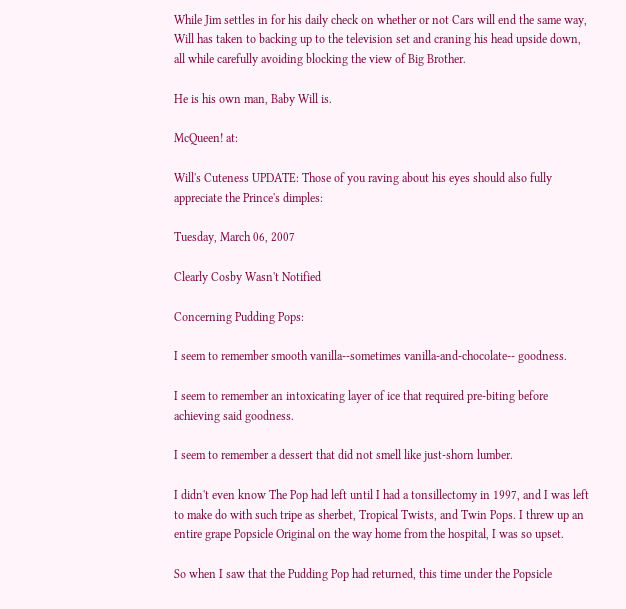While Jim settles in for his daily check on whether or not Cars will end the same way, Will has taken to backing up to the television set and craning his head upside down, all while carefully avoiding blocking the view of Big Brother.

He is his own man, Baby Will is.

McQueen! at:

Will's Cuteness UPDATE: Those of you raving about his eyes should also fully appreciate the Prince's dimples:

Tuesday, March 06, 2007

Clearly Cosby Wasn't Notified

Concerning Pudding Pops:

I seem to remember smooth vanilla--sometimes vanilla-and-chocolate-- goodness.

I seem to remember an intoxicating layer of ice that required pre-biting before achieving said goodness.

I seem to remember a dessert that did not smell like just-shorn lumber.

I didn't even know The Pop had left until I had a tonsillectomy in 1997, and I was left to make do with such tripe as sherbet, Tropical Twists, and Twin Pops. I threw up an entire grape Popsicle Original on the way home from the hospital, I was so upset.

So when I saw that the Pudding Pop had returned, this time under the Popsicle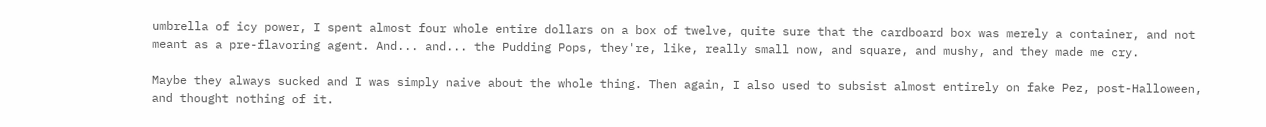umbrella of icy power, I spent almost four whole entire dollars on a box of twelve, quite sure that the cardboard box was merely a container, and not meant as a pre-flavoring agent. And... and... the Pudding Pops, they're, like, really small now, and square, and mushy, and they made me cry.

Maybe they always sucked and I was simply naive about the whole thing. Then again, I also used to subsist almost entirely on fake Pez, post-Halloween, and thought nothing of it.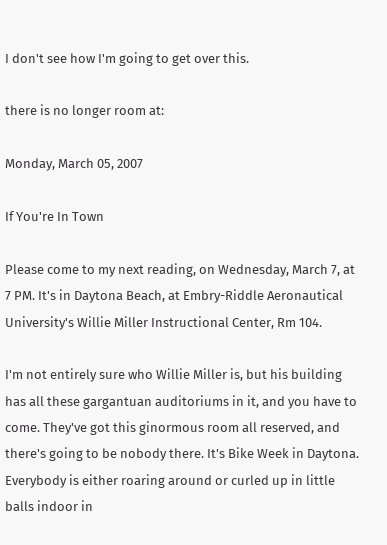I don't see how I'm going to get over this.

there is no longer room at:

Monday, March 05, 2007

If You're In Town

Please come to my next reading, on Wednesday, March 7, at 7 PM. It's in Daytona Beach, at Embry-Riddle Aeronautical University's Willie Miller Instructional Center, Rm 104.

I'm not entirely sure who Willie Miller is, but his building has all these gargantuan auditoriums in it, and you have to come. They've got this ginormous room all reserved, and there's going to be nobody there. It's Bike Week in Daytona. Everybody is either roaring around or curled up in little balls indoor in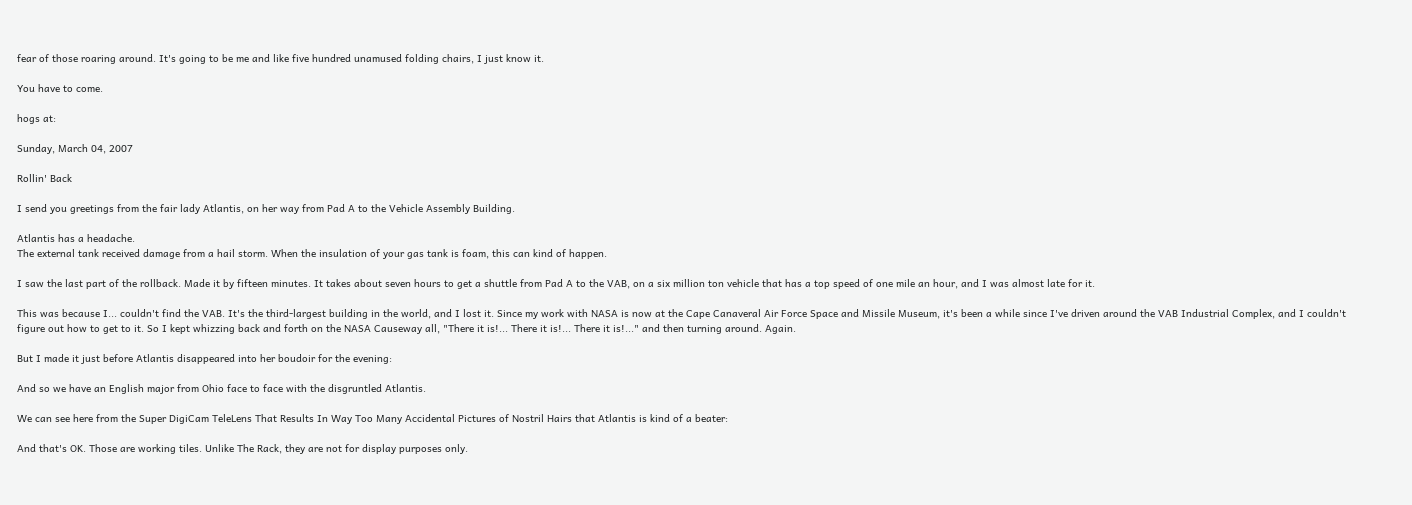fear of those roaring around. It's going to be me and like five hundred unamused folding chairs, I just know it.

You have to come.

hogs at:

Sunday, March 04, 2007

Rollin' Back

I send you greetings from the fair lady Atlantis, on her way from Pad A to the Vehicle Assembly Building.

Atlantis has a headache.
The external tank received damage from a hail storm. When the insulation of your gas tank is foam, this can kind of happen.

I saw the last part of the rollback. Made it by fifteen minutes. It takes about seven hours to get a shuttle from Pad A to the VAB, on a six million ton vehicle that has a top speed of one mile an hour, and I was almost late for it.

This was because I... couldn't find the VAB. It's the third-largest building in the world, and I lost it. Since my work with NASA is now at the Cape Canaveral Air Force Space and Missile Museum, it's been a while since I've driven around the VAB Industrial Complex, and I couldn't figure out how to get to it. So I kept whizzing back and forth on the NASA Causeway all, "There it is!... There it is!... There it is!..." and then turning around. Again.

But I made it just before Atlantis disappeared into her boudoir for the evening:

And so we have an English major from Ohio face to face with the disgruntled Atlantis.

We can see here from the Super DigiCam TeleLens That Results In Way Too Many Accidental Pictures of Nostril Hairs that Atlantis is kind of a beater:

And that's OK. Those are working tiles. Unlike The Rack, they are not for display purposes only.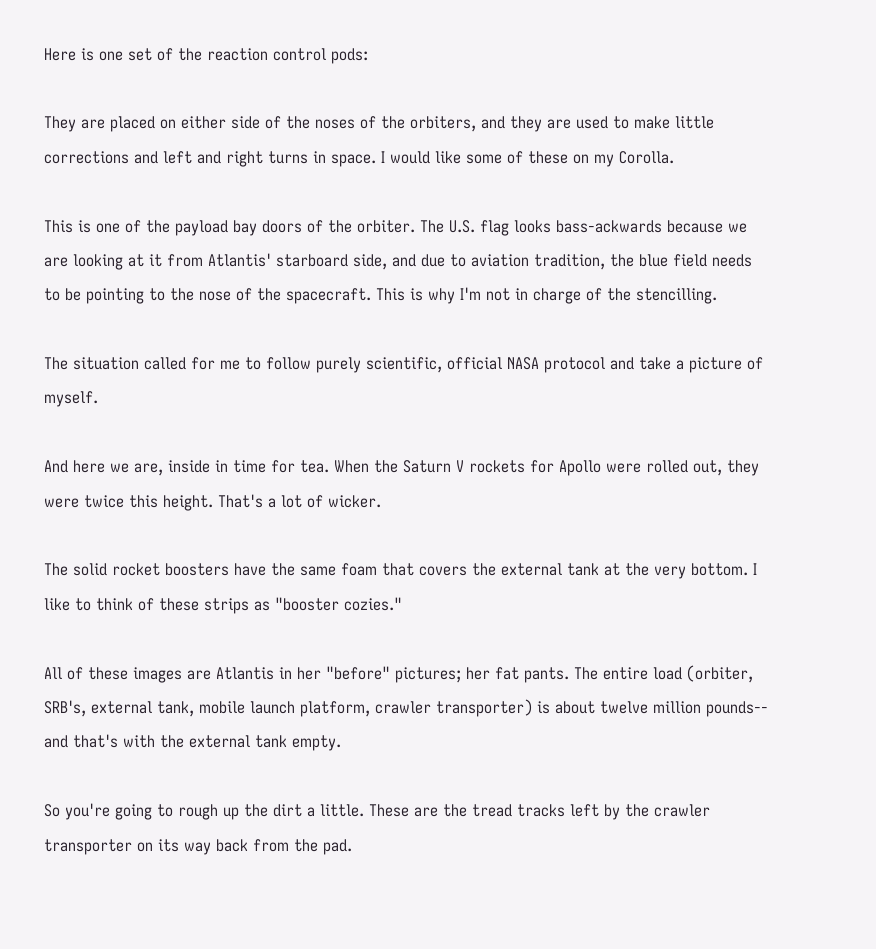Here is one set of the reaction control pods:

They are placed on either side of the noses of the orbiters, and they are used to make little corrections and left and right turns in space. I would like some of these on my Corolla.

This is one of the payload bay doors of the orbiter. The U.S. flag looks bass-ackwards because we are looking at it from Atlantis' starboard side, and due to aviation tradition, the blue field needs to be pointing to the nose of the spacecraft. This is why I'm not in charge of the stencilling.

The situation called for me to follow purely scientific, official NASA protocol and take a picture of myself.

And here we are, inside in time for tea. When the Saturn V rockets for Apollo were rolled out, they were twice this height. That's a lot of wicker.

The solid rocket boosters have the same foam that covers the external tank at the very bottom. I like to think of these strips as "booster cozies."

All of these images are Atlantis in her "before" pictures; her fat pants. The entire load (orbiter, SRB's, external tank, mobile launch platform, crawler transporter) is about twelve million pounds-- and that's with the external tank empty.

So you're going to rough up the dirt a little. These are the tread tracks left by the crawler transporter on its way back from the pad.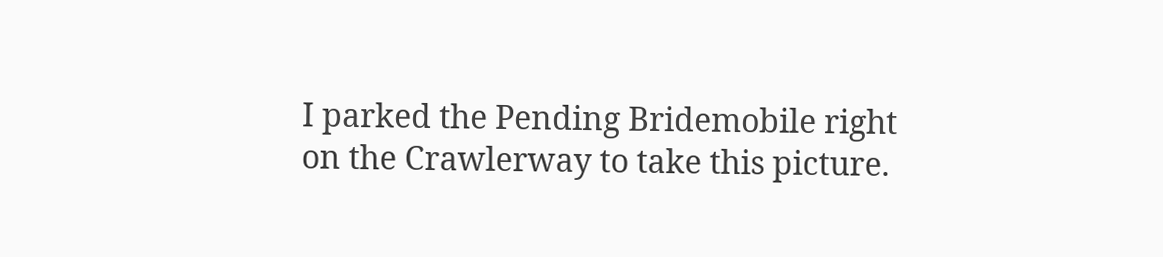I parked the Pending Bridemobile right on the Crawlerway to take this picture.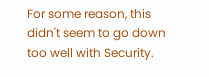For some reason, this didn't seem to go down too well with Security.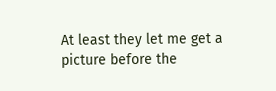At least they let me get a picture before the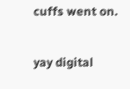cuffs went on.

yay digital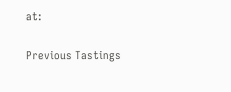at:

Previous Tastings